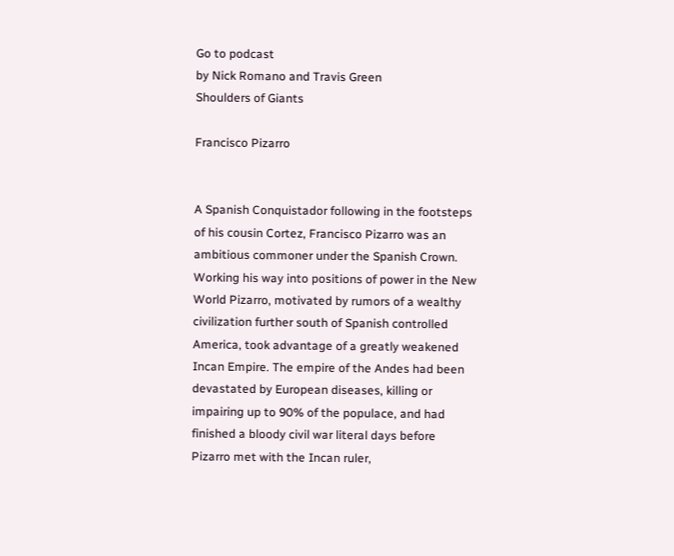Go to podcast
by Nick Romano and Travis Green
Shoulders of Giants

Francisco Pizarro


A Spanish Conquistador following in the footsteps of his cousin Cortez, Francisco Pizarro was an ambitious commoner under the Spanish Crown. Working his way into positions of power in the New World Pizarro, motivated by rumors of a wealthy civilization further south of Spanish controlled America, took advantage of a greatly weakened Incan Empire. The empire of the Andes had been devastated by European diseases, killing or impairing up to 90% of the populace, and had finished a bloody civil war literal days before Pizarro met with the Incan ruler,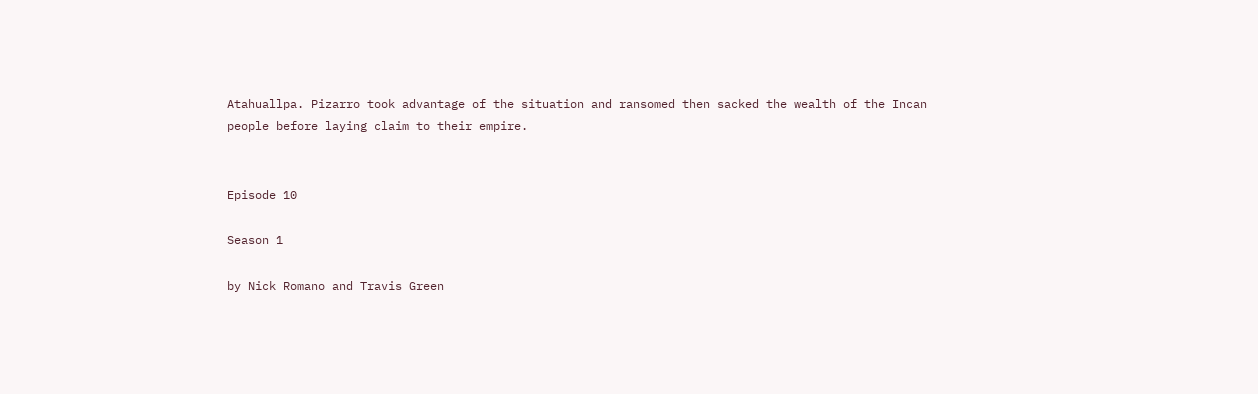Atahuallpa. Pizarro took advantage of the situation and ransomed then sacked the wealth of the Incan people before laying claim to their empire.


Episode 10

Season 1

by Nick Romano and Travis Green